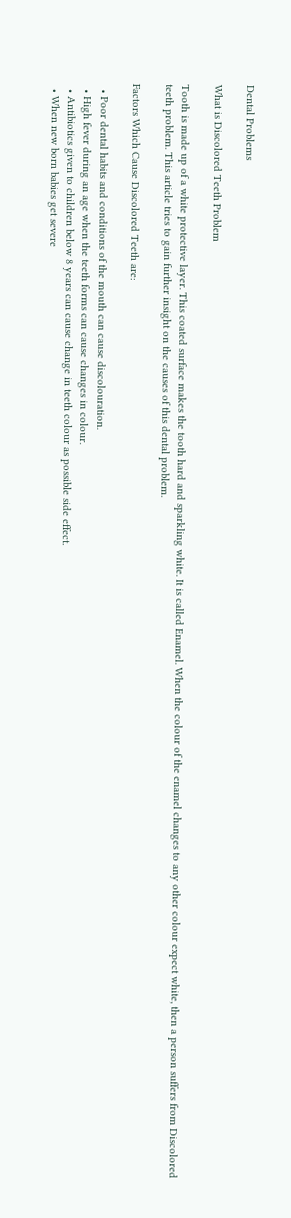Dental Problems

What is Discolored Teeth Problem

Tooth is made up of a white protective layer. This coated surface makes the tooth hard and sparkling white. It is called Enamel. When the colour of the enamel changes to any other colour expect white, then a person suffers from Discolored teeth problem. This article tries to gain further insight on the causes of this dental problem.

Factors Which Cause Discolored Teeth are:

  • Poor dental habits and conditions of the mouth can cause discolouration.
  • High fever during an age when the teeth forms can cause changes in colour.
  • Antibiotics given to children below 8 years can cause change in teeth colour as possible side effect.
  • When new born babies get severe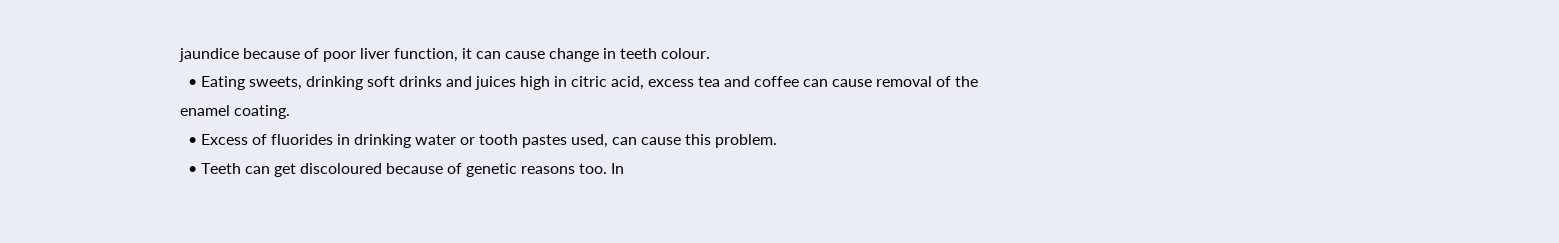jaundice because of poor liver function, it can cause change in teeth colour.
  • Eating sweets, drinking soft drinks and juices high in citric acid, excess tea and coffee can cause removal of the enamel coating.
  • Excess of fluorides in drinking water or tooth pastes used, can cause this problem.
  • Teeth can get discoloured because of genetic reasons too. In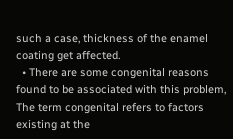such a case, thickness of the enamel coating get affected.
  • There are some congenital reasons found to be associated with this problem, The term congenital refers to factors existing at the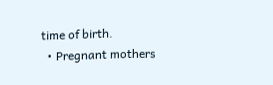time of birth.
  • Pregnant mothers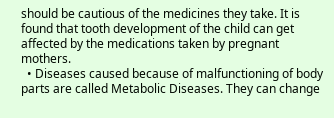should be cautious of the medicines they take. It is found that tooth development of the child can get affected by the medications taken by pregnant mothers.
  • Diseases caused because of malfunctioning of body parts are called Metabolic Diseases. They can change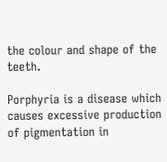the colour and shape of the teeth.

Porphyria is a disease which causes excessive production of pigmentation in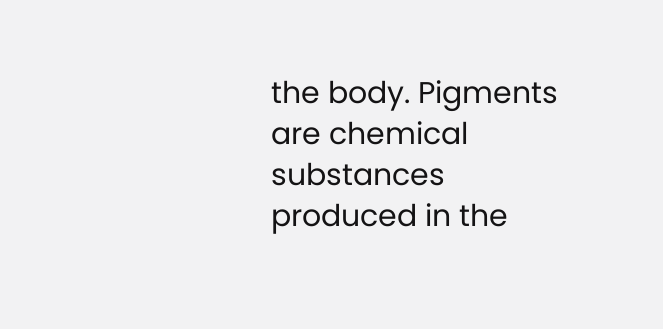the body. Pigments are chemical substances produced in the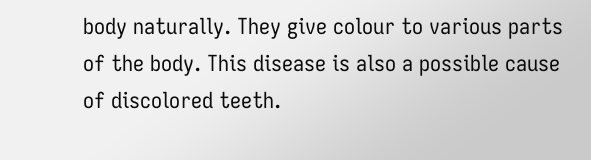body naturally. They give colour to various parts of the body. This disease is also a possible cause of discolored teeth.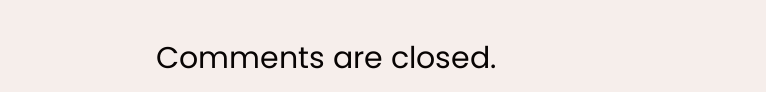Comments are closed.